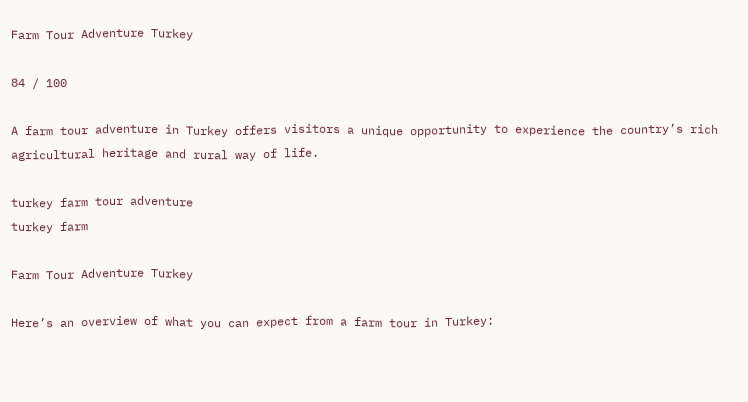Farm Tour Adventure Turkey

84 / 100

A farm tour adventure in Turkey offers visitors a unique opportunity to experience the country’s rich agricultural heritage and rural way of life.

turkey farm tour adventure
turkey farm

Farm Tour Adventure Turkey

Here’s an overview of what you can expect from a farm tour in Turkey: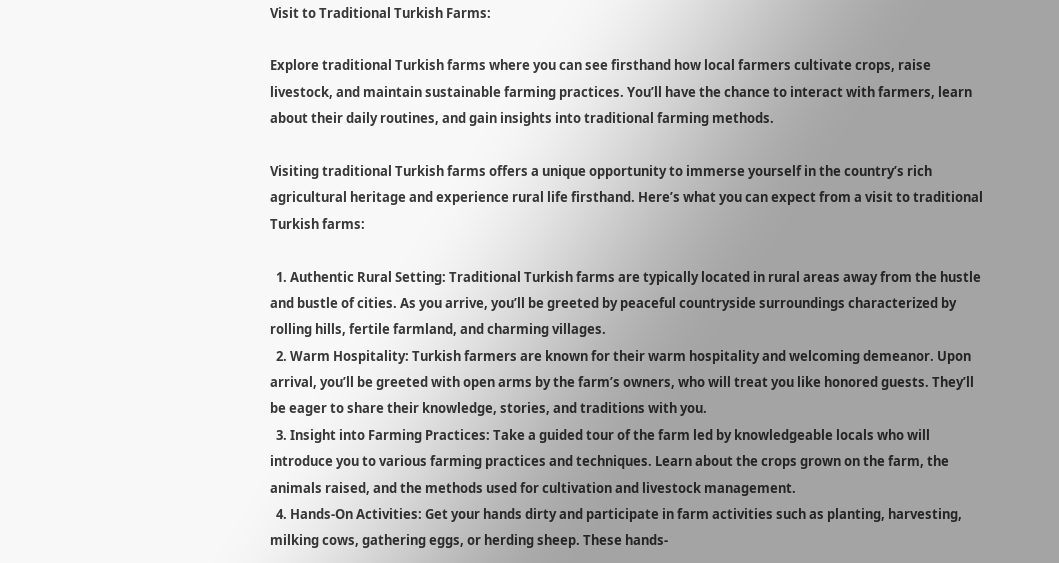Visit to Traditional Turkish Farms:

Explore traditional Turkish farms where you can see firsthand how local farmers cultivate crops, raise livestock, and maintain sustainable farming practices. You’ll have the chance to interact with farmers, learn about their daily routines, and gain insights into traditional farming methods.

Visiting traditional Turkish farms offers a unique opportunity to immerse yourself in the country’s rich agricultural heritage and experience rural life firsthand. Here’s what you can expect from a visit to traditional Turkish farms:

  1. Authentic Rural Setting: Traditional Turkish farms are typically located in rural areas away from the hustle and bustle of cities. As you arrive, you’ll be greeted by peaceful countryside surroundings characterized by rolling hills, fertile farmland, and charming villages.
  2. Warm Hospitality: Turkish farmers are known for their warm hospitality and welcoming demeanor. Upon arrival, you’ll be greeted with open arms by the farm’s owners, who will treat you like honored guests. They’ll be eager to share their knowledge, stories, and traditions with you.
  3. Insight into Farming Practices: Take a guided tour of the farm led by knowledgeable locals who will introduce you to various farming practices and techniques. Learn about the crops grown on the farm, the animals raised, and the methods used for cultivation and livestock management.
  4. Hands-On Activities: Get your hands dirty and participate in farm activities such as planting, harvesting, milking cows, gathering eggs, or herding sheep. These hands-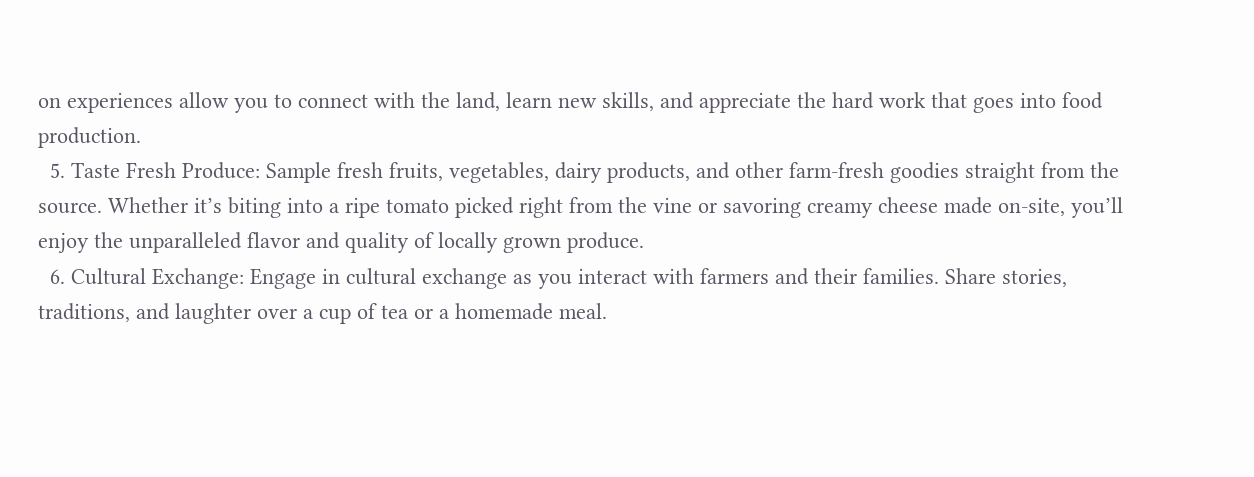on experiences allow you to connect with the land, learn new skills, and appreciate the hard work that goes into food production.
  5. Taste Fresh Produce: Sample fresh fruits, vegetables, dairy products, and other farm-fresh goodies straight from the source. Whether it’s biting into a ripe tomato picked right from the vine or savoring creamy cheese made on-site, you’ll enjoy the unparalleled flavor and quality of locally grown produce.
  6. Cultural Exchange: Engage in cultural exchange as you interact with farmers and their families. Share stories, traditions, and laughter over a cup of tea or a homemade meal.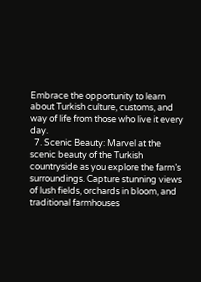Embrace the opportunity to learn about Turkish culture, customs, and way of life from those who live it every day.
  7. Scenic Beauty: Marvel at the scenic beauty of the Turkish countryside as you explore the farm’s surroundings. Capture stunning views of lush fields, orchards in bloom, and traditional farmhouses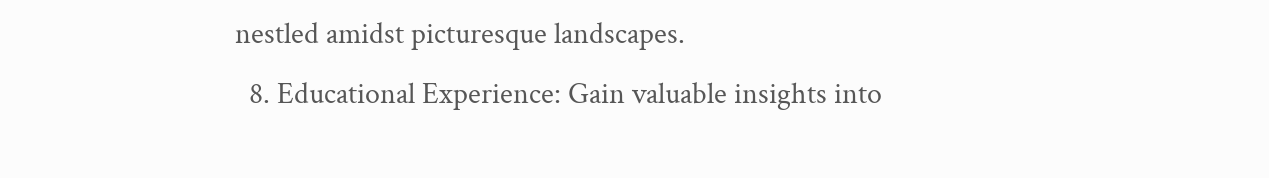nestled amidst picturesque landscapes.
  8. Educational Experience: Gain valuable insights into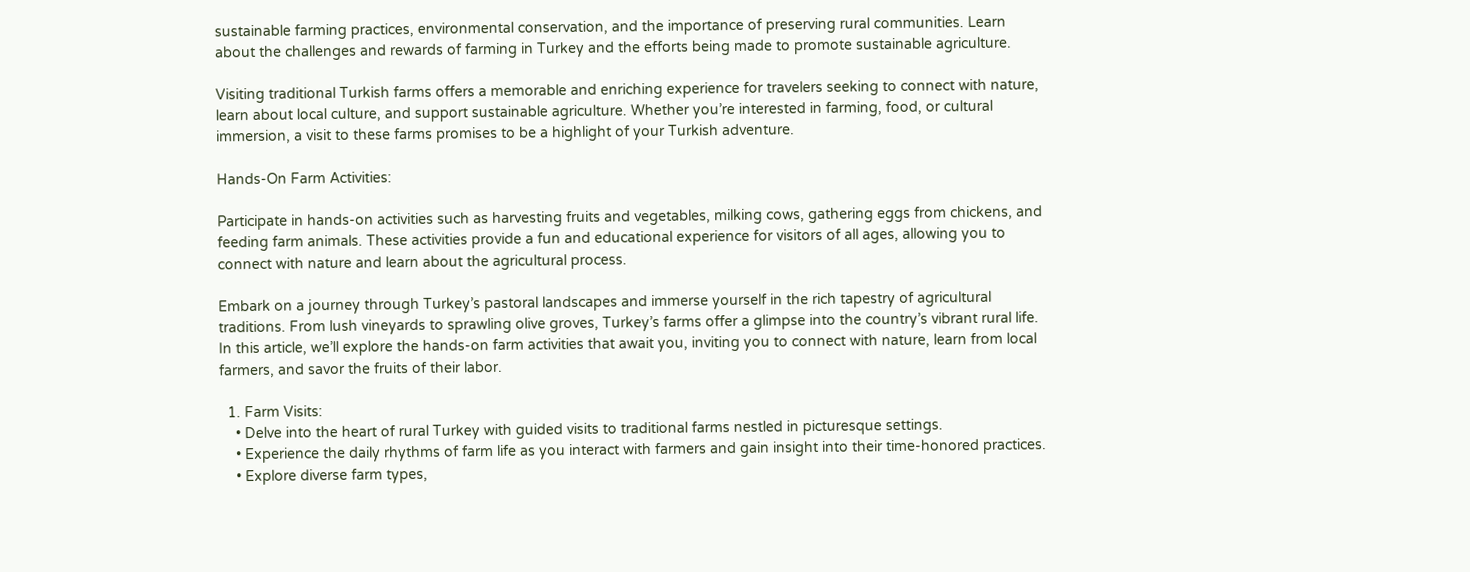sustainable farming practices, environmental conservation, and the importance of preserving rural communities. Learn about the challenges and rewards of farming in Turkey and the efforts being made to promote sustainable agriculture.

Visiting traditional Turkish farms offers a memorable and enriching experience for travelers seeking to connect with nature, learn about local culture, and support sustainable agriculture. Whether you’re interested in farming, food, or cultural immersion, a visit to these farms promises to be a highlight of your Turkish adventure.

Hands-On Farm Activities:

Participate in hands-on activities such as harvesting fruits and vegetables, milking cows, gathering eggs from chickens, and feeding farm animals. These activities provide a fun and educational experience for visitors of all ages, allowing you to connect with nature and learn about the agricultural process.

Embark on a journey through Turkey’s pastoral landscapes and immerse yourself in the rich tapestry of agricultural traditions. From lush vineyards to sprawling olive groves, Turkey’s farms offer a glimpse into the country’s vibrant rural life. In this article, we’ll explore the hands-on farm activities that await you, inviting you to connect with nature, learn from local farmers, and savor the fruits of their labor.

  1. Farm Visits:
    • Delve into the heart of rural Turkey with guided visits to traditional farms nestled in picturesque settings.
    • Experience the daily rhythms of farm life as you interact with farmers and gain insight into their time-honored practices.
    • Explore diverse farm types,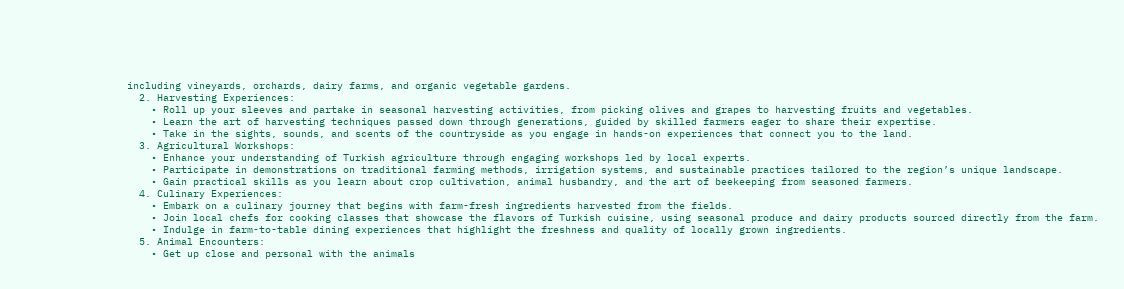including vineyards, orchards, dairy farms, and organic vegetable gardens.
  2. Harvesting Experiences:
    • Roll up your sleeves and partake in seasonal harvesting activities, from picking olives and grapes to harvesting fruits and vegetables.
    • Learn the art of harvesting techniques passed down through generations, guided by skilled farmers eager to share their expertise.
    • Take in the sights, sounds, and scents of the countryside as you engage in hands-on experiences that connect you to the land.
  3. Agricultural Workshops:
    • Enhance your understanding of Turkish agriculture through engaging workshops led by local experts.
    • Participate in demonstrations on traditional farming methods, irrigation systems, and sustainable practices tailored to the region’s unique landscape.
    • Gain practical skills as you learn about crop cultivation, animal husbandry, and the art of beekeeping from seasoned farmers.
  4. Culinary Experiences:
    • Embark on a culinary journey that begins with farm-fresh ingredients harvested from the fields.
    • Join local chefs for cooking classes that showcase the flavors of Turkish cuisine, using seasonal produce and dairy products sourced directly from the farm.
    • Indulge in farm-to-table dining experiences that highlight the freshness and quality of locally grown ingredients.
  5. Animal Encounters:
    • Get up close and personal with the animals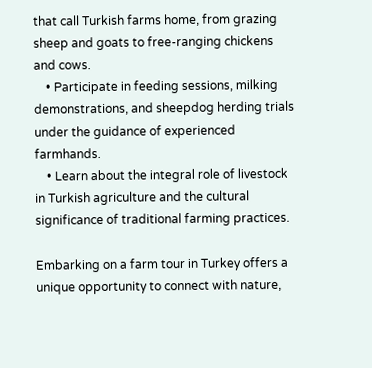that call Turkish farms home, from grazing sheep and goats to free-ranging chickens and cows.
    • Participate in feeding sessions, milking demonstrations, and sheepdog herding trials under the guidance of experienced farmhands.
    • Learn about the integral role of livestock in Turkish agriculture and the cultural significance of traditional farming practices.

Embarking on a farm tour in Turkey offers a unique opportunity to connect with nature,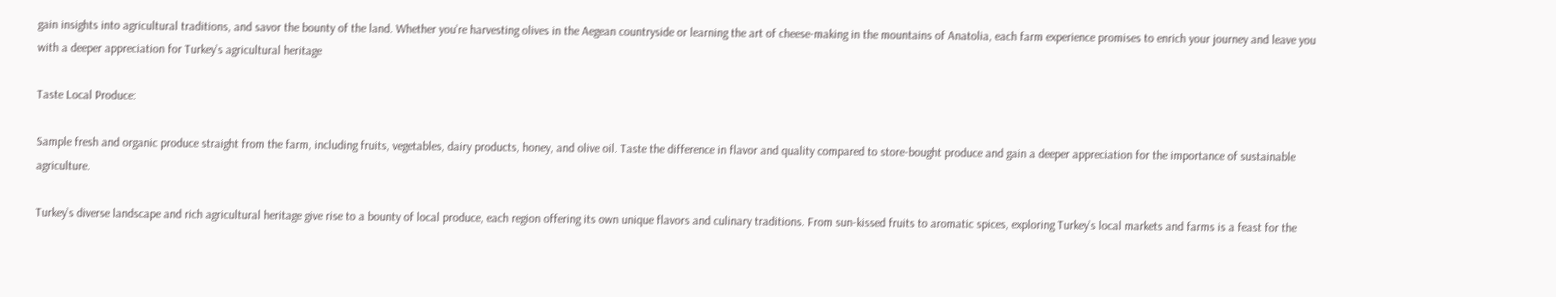gain insights into agricultural traditions, and savor the bounty of the land. Whether you’re harvesting olives in the Aegean countryside or learning the art of cheese-making in the mountains of Anatolia, each farm experience promises to enrich your journey and leave you with a deeper appreciation for Turkey’s agricultural heritage

Taste Local Produce:

Sample fresh and organic produce straight from the farm, including fruits, vegetables, dairy products, honey, and olive oil. Taste the difference in flavor and quality compared to store-bought produce and gain a deeper appreciation for the importance of sustainable agriculture.

Turkey’s diverse landscape and rich agricultural heritage give rise to a bounty of local produce, each region offering its own unique flavors and culinary traditions. From sun-kissed fruits to aromatic spices, exploring Turkey’s local markets and farms is a feast for the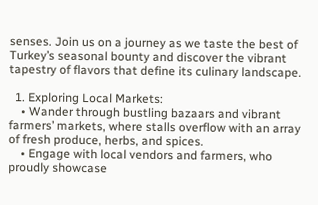senses. Join us on a journey as we taste the best of Turkey’s seasonal bounty and discover the vibrant tapestry of flavors that define its culinary landscape.

  1. Exploring Local Markets:
    • Wander through bustling bazaars and vibrant farmers’ markets, where stalls overflow with an array of fresh produce, herbs, and spices.
    • Engage with local vendors and farmers, who proudly showcase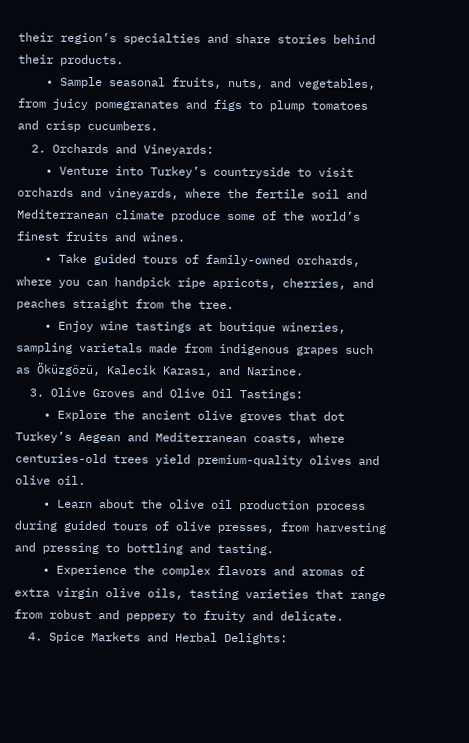their region’s specialties and share stories behind their products.
    • Sample seasonal fruits, nuts, and vegetables, from juicy pomegranates and figs to plump tomatoes and crisp cucumbers.
  2. Orchards and Vineyards:
    • Venture into Turkey’s countryside to visit orchards and vineyards, where the fertile soil and Mediterranean climate produce some of the world’s finest fruits and wines.
    • Take guided tours of family-owned orchards, where you can handpick ripe apricots, cherries, and peaches straight from the tree.
    • Enjoy wine tastings at boutique wineries, sampling varietals made from indigenous grapes such as Öküzgözü, Kalecik Karası, and Narince.
  3. Olive Groves and Olive Oil Tastings:
    • Explore the ancient olive groves that dot Turkey’s Aegean and Mediterranean coasts, where centuries-old trees yield premium-quality olives and olive oil.
    • Learn about the olive oil production process during guided tours of olive presses, from harvesting and pressing to bottling and tasting.
    • Experience the complex flavors and aromas of extra virgin olive oils, tasting varieties that range from robust and peppery to fruity and delicate.
  4. Spice Markets and Herbal Delights: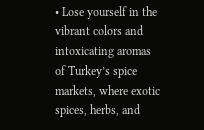• Lose yourself in the vibrant colors and intoxicating aromas of Turkey’s spice markets, where exotic spices, herbs, and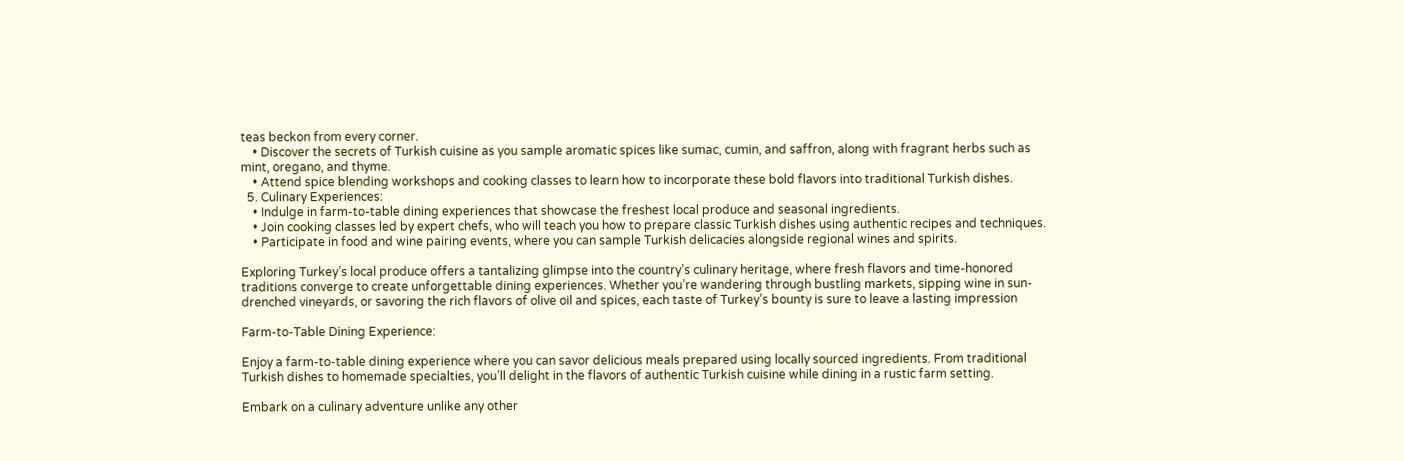teas beckon from every corner.
    • Discover the secrets of Turkish cuisine as you sample aromatic spices like sumac, cumin, and saffron, along with fragrant herbs such as mint, oregano, and thyme.
    • Attend spice blending workshops and cooking classes to learn how to incorporate these bold flavors into traditional Turkish dishes.
  5. Culinary Experiences:
    • Indulge in farm-to-table dining experiences that showcase the freshest local produce and seasonal ingredients.
    • Join cooking classes led by expert chefs, who will teach you how to prepare classic Turkish dishes using authentic recipes and techniques.
    • Participate in food and wine pairing events, where you can sample Turkish delicacies alongside regional wines and spirits.

Exploring Turkey’s local produce offers a tantalizing glimpse into the country’s culinary heritage, where fresh flavors and time-honored traditions converge to create unforgettable dining experiences. Whether you’re wandering through bustling markets, sipping wine in sun-drenched vineyards, or savoring the rich flavors of olive oil and spices, each taste of Turkey’s bounty is sure to leave a lasting impression

Farm-to-Table Dining Experience:

Enjoy a farm-to-table dining experience where you can savor delicious meals prepared using locally sourced ingredients. From traditional Turkish dishes to homemade specialties, you’ll delight in the flavors of authentic Turkish cuisine while dining in a rustic farm setting.

Embark on a culinary adventure unlike any other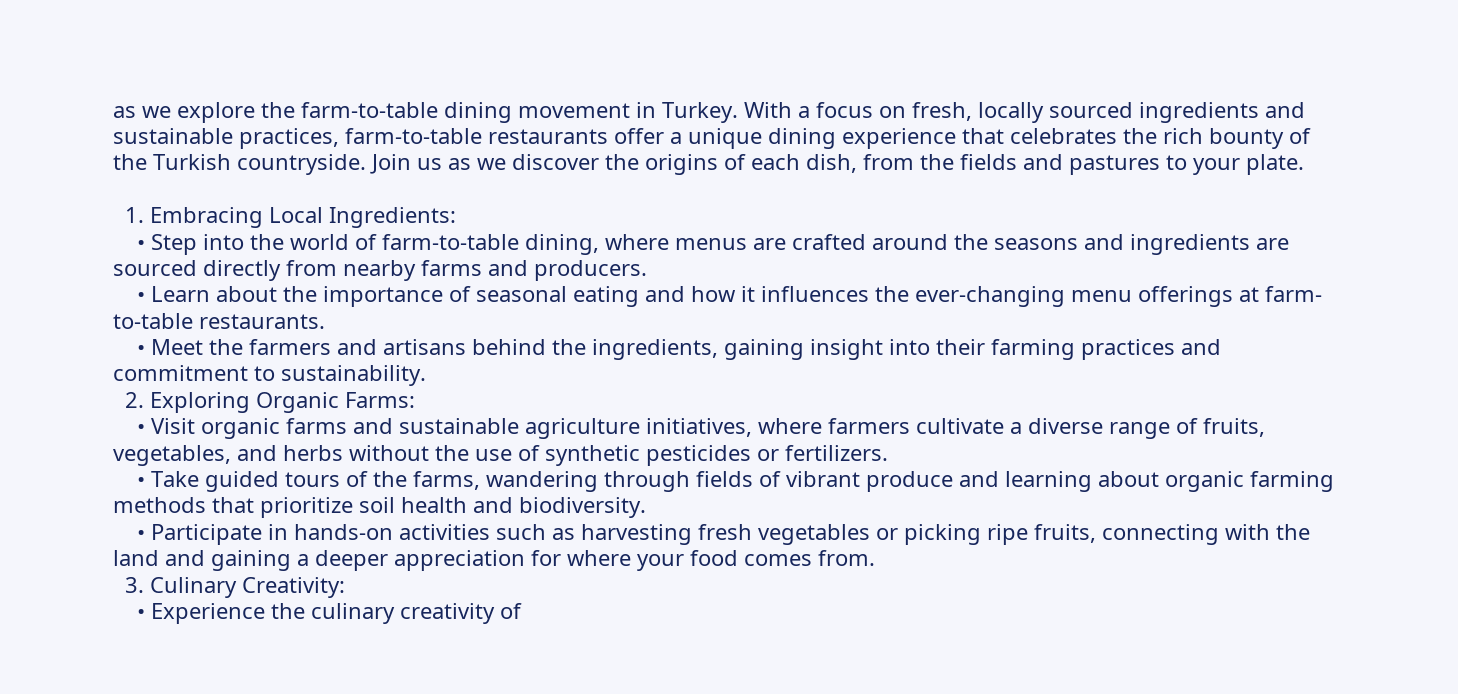as we explore the farm-to-table dining movement in Turkey. With a focus on fresh, locally sourced ingredients and sustainable practices, farm-to-table restaurants offer a unique dining experience that celebrates the rich bounty of the Turkish countryside. Join us as we discover the origins of each dish, from the fields and pastures to your plate.

  1. Embracing Local Ingredients:
    • Step into the world of farm-to-table dining, where menus are crafted around the seasons and ingredients are sourced directly from nearby farms and producers.
    • Learn about the importance of seasonal eating and how it influences the ever-changing menu offerings at farm-to-table restaurants.
    • Meet the farmers and artisans behind the ingredients, gaining insight into their farming practices and commitment to sustainability.
  2. Exploring Organic Farms:
    • Visit organic farms and sustainable agriculture initiatives, where farmers cultivate a diverse range of fruits, vegetables, and herbs without the use of synthetic pesticides or fertilizers.
    • Take guided tours of the farms, wandering through fields of vibrant produce and learning about organic farming methods that prioritize soil health and biodiversity.
    • Participate in hands-on activities such as harvesting fresh vegetables or picking ripe fruits, connecting with the land and gaining a deeper appreciation for where your food comes from.
  3. Culinary Creativity:
    • Experience the culinary creativity of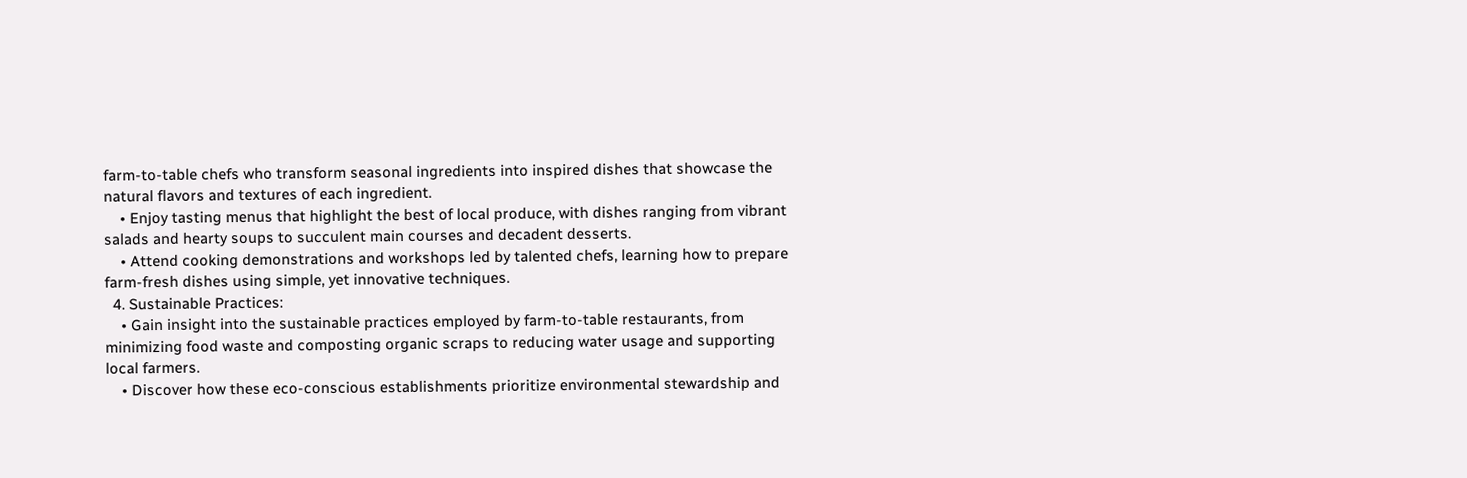farm-to-table chefs who transform seasonal ingredients into inspired dishes that showcase the natural flavors and textures of each ingredient.
    • Enjoy tasting menus that highlight the best of local produce, with dishes ranging from vibrant salads and hearty soups to succulent main courses and decadent desserts.
    • Attend cooking demonstrations and workshops led by talented chefs, learning how to prepare farm-fresh dishes using simple, yet innovative techniques.
  4. Sustainable Practices:
    • Gain insight into the sustainable practices employed by farm-to-table restaurants, from minimizing food waste and composting organic scraps to reducing water usage and supporting local farmers.
    • Discover how these eco-conscious establishments prioritize environmental stewardship and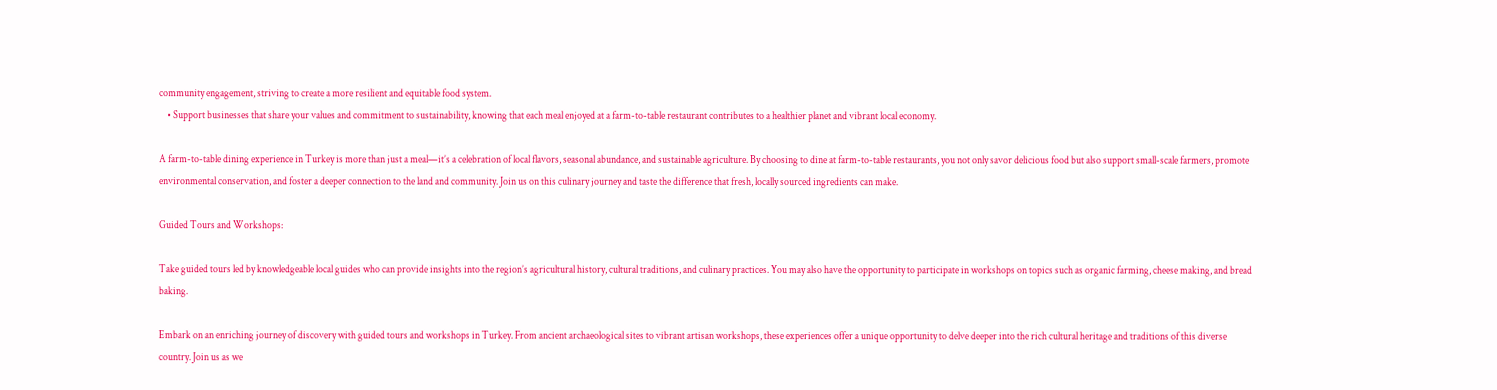community engagement, striving to create a more resilient and equitable food system.
    • Support businesses that share your values and commitment to sustainability, knowing that each meal enjoyed at a farm-to-table restaurant contributes to a healthier planet and vibrant local economy.

A farm-to-table dining experience in Turkey is more than just a meal—it’s a celebration of local flavors, seasonal abundance, and sustainable agriculture. By choosing to dine at farm-to-table restaurants, you not only savor delicious food but also support small-scale farmers, promote environmental conservation, and foster a deeper connection to the land and community. Join us on this culinary journey and taste the difference that fresh, locally sourced ingredients can make.

Guided Tours and Workshops:

Take guided tours led by knowledgeable local guides who can provide insights into the region’s agricultural history, cultural traditions, and culinary practices. You may also have the opportunity to participate in workshops on topics such as organic farming, cheese making, and bread baking.

Embark on an enriching journey of discovery with guided tours and workshops in Turkey. From ancient archaeological sites to vibrant artisan workshops, these experiences offer a unique opportunity to delve deeper into the rich cultural heritage and traditions of this diverse country. Join us as we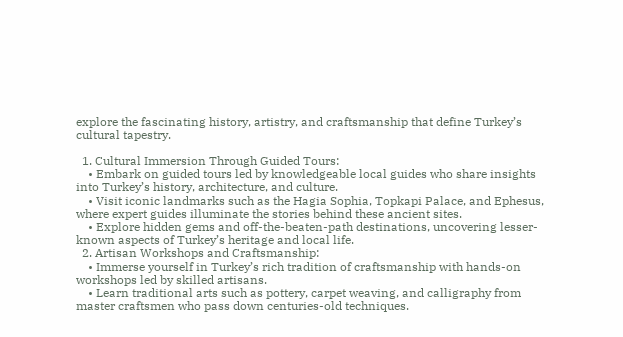explore the fascinating history, artistry, and craftsmanship that define Turkey’s cultural tapestry.

  1. Cultural Immersion Through Guided Tours:
    • Embark on guided tours led by knowledgeable local guides who share insights into Turkey’s history, architecture, and culture.
    • Visit iconic landmarks such as the Hagia Sophia, Topkapi Palace, and Ephesus, where expert guides illuminate the stories behind these ancient sites.
    • Explore hidden gems and off-the-beaten-path destinations, uncovering lesser-known aspects of Turkey’s heritage and local life.
  2. Artisan Workshops and Craftsmanship:
    • Immerse yourself in Turkey’s rich tradition of craftsmanship with hands-on workshops led by skilled artisans.
    • Learn traditional arts such as pottery, carpet weaving, and calligraphy from master craftsmen who pass down centuries-old techniques.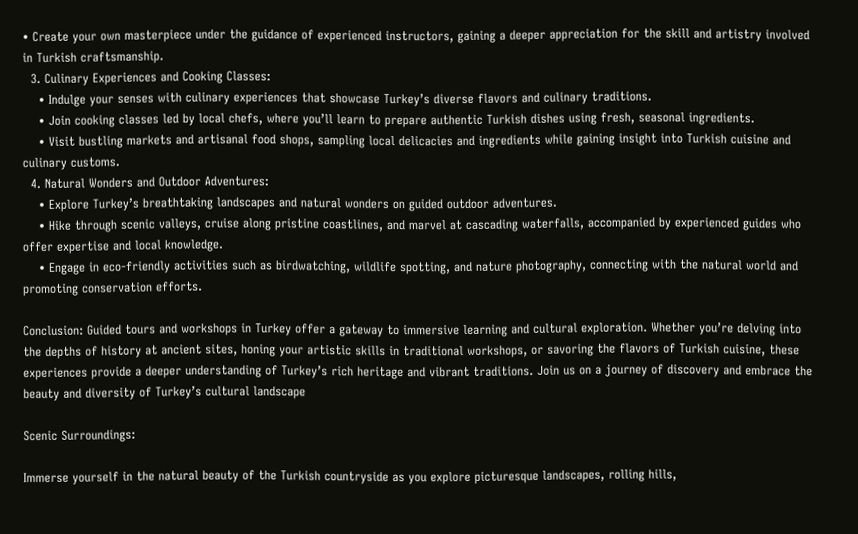• Create your own masterpiece under the guidance of experienced instructors, gaining a deeper appreciation for the skill and artistry involved in Turkish craftsmanship.
  3. Culinary Experiences and Cooking Classes:
    • Indulge your senses with culinary experiences that showcase Turkey’s diverse flavors and culinary traditions.
    • Join cooking classes led by local chefs, where you’ll learn to prepare authentic Turkish dishes using fresh, seasonal ingredients.
    • Visit bustling markets and artisanal food shops, sampling local delicacies and ingredients while gaining insight into Turkish cuisine and culinary customs.
  4. Natural Wonders and Outdoor Adventures:
    • Explore Turkey’s breathtaking landscapes and natural wonders on guided outdoor adventures.
    • Hike through scenic valleys, cruise along pristine coastlines, and marvel at cascading waterfalls, accompanied by experienced guides who offer expertise and local knowledge.
    • Engage in eco-friendly activities such as birdwatching, wildlife spotting, and nature photography, connecting with the natural world and promoting conservation efforts.

Conclusion: Guided tours and workshops in Turkey offer a gateway to immersive learning and cultural exploration. Whether you’re delving into the depths of history at ancient sites, honing your artistic skills in traditional workshops, or savoring the flavors of Turkish cuisine, these experiences provide a deeper understanding of Turkey’s rich heritage and vibrant traditions. Join us on a journey of discovery and embrace the beauty and diversity of Turkey’s cultural landscape

Scenic Surroundings:

Immerse yourself in the natural beauty of the Turkish countryside as you explore picturesque landscapes, rolling hills,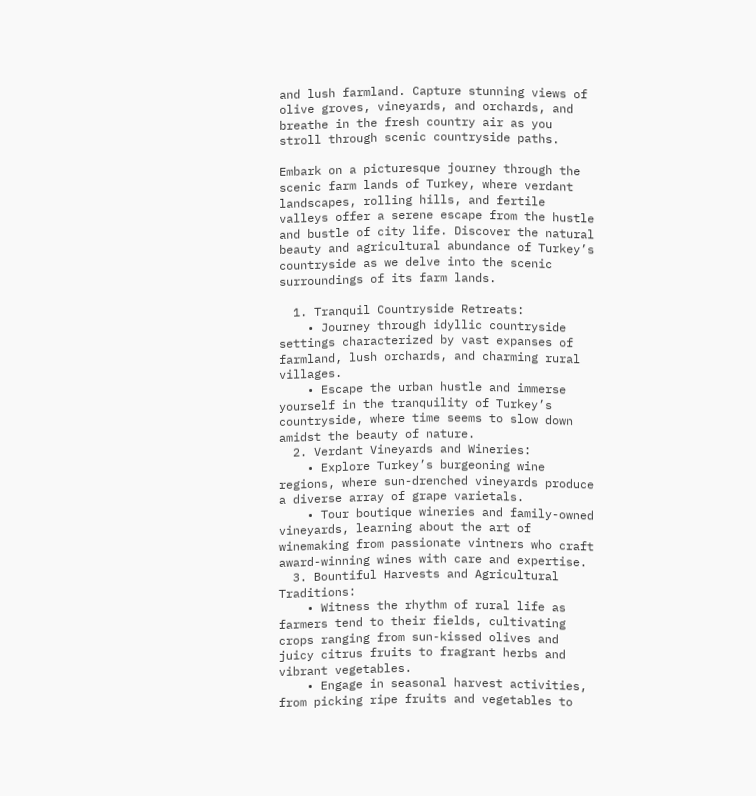and lush farmland. Capture stunning views of olive groves, vineyards, and orchards, and breathe in the fresh country air as you stroll through scenic countryside paths.

Embark on a picturesque journey through the scenic farm lands of Turkey, where verdant landscapes, rolling hills, and fertile valleys offer a serene escape from the hustle and bustle of city life. Discover the natural beauty and agricultural abundance of Turkey’s countryside as we delve into the scenic surroundings of its farm lands.

  1. Tranquil Countryside Retreats:
    • Journey through idyllic countryside settings characterized by vast expanses of farmland, lush orchards, and charming rural villages.
    • Escape the urban hustle and immerse yourself in the tranquility of Turkey’s countryside, where time seems to slow down amidst the beauty of nature.
  2. Verdant Vineyards and Wineries:
    • Explore Turkey’s burgeoning wine regions, where sun-drenched vineyards produce a diverse array of grape varietals.
    • Tour boutique wineries and family-owned vineyards, learning about the art of winemaking from passionate vintners who craft award-winning wines with care and expertise.
  3. Bountiful Harvests and Agricultural Traditions:
    • Witness the rhythm of rural life as farmers tend to their fields, cultivating crops ranging from sun-kissed olives and juicy citrus fruits to fragrant herbs and vibrant vegetables.
    • Engage in seasonal harvest activities, from picking ripe fruits and vegetables to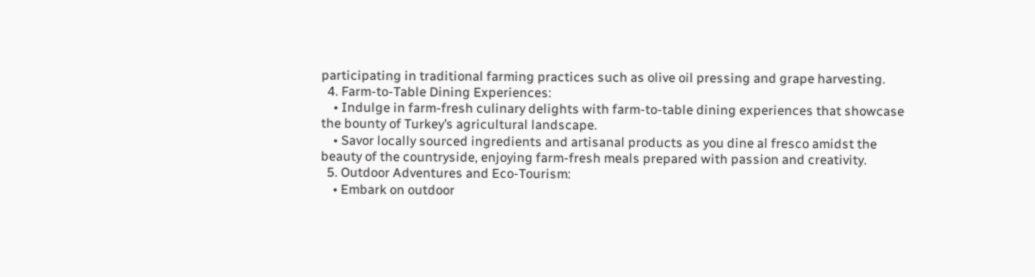participating in traditional farming practices such as olive oil pressing and grape harvesting.
  4. Farm-to-Table Dining Experiences:
    • Indulge in farm-fresh culinary delights with farm-to-table dining experiences that showcase the bounty of Turkey’s agricultural landscape.
    • Savor locally sourced ingredients and artisanal products as you dine al fresco amidst the beauty of the countryside, enjoying farm-fresh meals prepared with passion and creativity.
  5. Outdoor Adventures and Eco-Tourism:
    • Embark on outdoor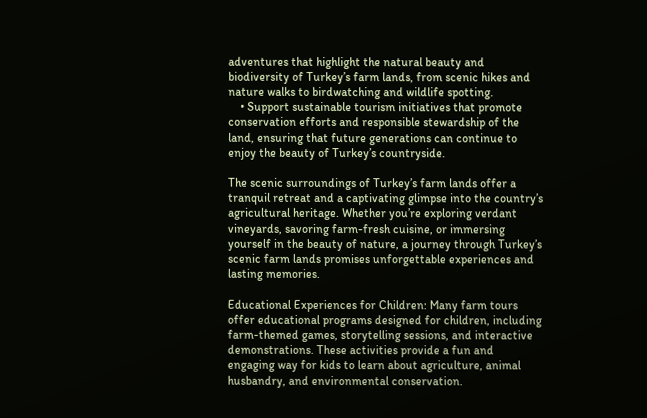adventures that highlight the natural beauty and biodiversity of Turkey’s farm lands, from scenic hikes and nature walks to birdwatching and wildlife spotting.
    • Support sustainable tourism initiatives that promote conservation efforts and responsible stewardship of the land, ensuring that future generations can continue to enjoy the beauty of Turkey’s countryside.

The scenic surroundings of Turkey’s farm lands offer a tranquil retreat and a captivating glimpse into the country’s agricultural heritage. Whether you’re exploring verdant vineyards, savoring farm-fresh cuisine, or immersing yourself in the beauty of nature, a journey through Turkey’s scenic farm lands promises unforgettable experiences and lasting memories.

Educational Experiences for Children: Many farm tours offer educational programs designed for children, including farm-themed games, storytelling sessions, and interactive demonstrations. These activities provide a fun and engaging way for kids to learn about agriculture, animal husbandry, and environmental conservation.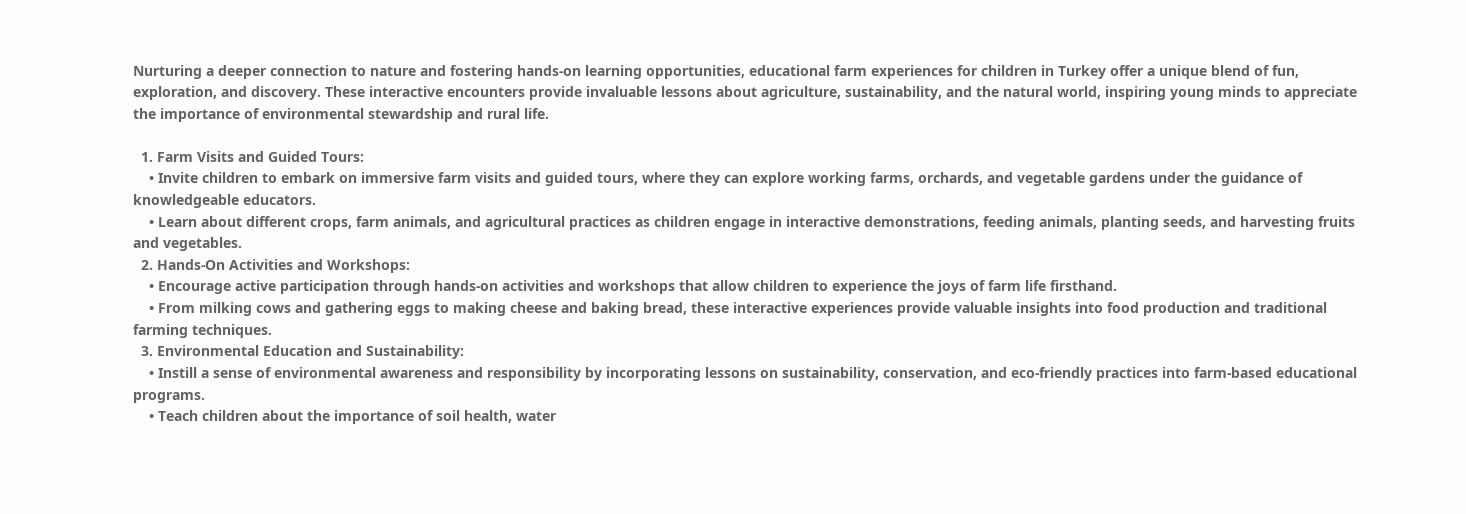Nurturing a deeper connection to nature and fostering hands-on learning opportunities, educational farm experiences for children in Turkey offer a unique blend of fun, exploration, and discovery. These interactive encounters provide invaluable lessons about agriculture, sustainability, and the natural world, inspiring young minds to appreciate the importance of environmental stewardship and rural life.

  1. Farm Visits and Guided Tours:
    • Invite children to embark on immersive farm visits and guided tours, where they can explore working farms, orchards, and vegetable gardens under the guidance of knowledgeable educators.
    • Learn about different crops, farm animals, and agricultural practices as children engage in interactive demonstrations, feeding animals, planting seeds, and harvesting fruits and vegetables.
  2. Hands-On Activities and Workshops:
    • Encourage active participation through hands-on activities and workshops that allow children to experience the joys of farm life firsthand.
    • From milking cows and gathering eggs to making cheese and baking bread, these interactive experiences provide valuable insights into food production and traditional farming techniques.
  3. Environmental Education and Sustainability:
    • Instill a sense of environmental awareness and responsibility by incorporating lessons on sustainability, conservation, and eco-friendly practices into farm-based educational programs.
    • Teach children about the importance of soil health, water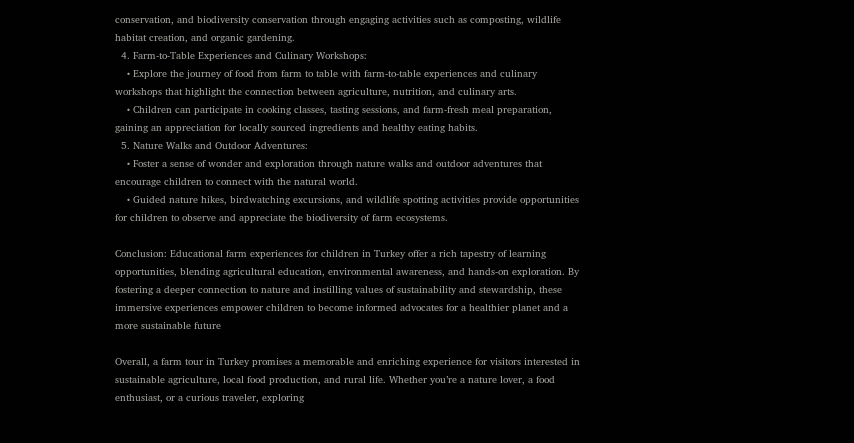conservation, and biodiversity conservation through engaging activities such as composting, wildlife habitat creation, and organic gardening.
  4. Farm-to-Table Experiences and Culinary Workshops:
    • Explore the journey of food from farm to table with farm-to-table experiences and culinary workshops that highlight the connection between agriculture, nutrition, and culinary arts.
    • Children can participate in cooking classes, tasting sessions, and farm-fresh meal preparation, gaining an appreciation for locally sourced ingredients and healthy eating habits.
  5. Nature Walks and Outdoor Adventures:
    • Foster a sense of wonder and exploration through nature walks and outdoor adventures that encourage children to connect with the natural world.
    • Guided nature hikes, birdwatching excursions, and wildlife spotting activities provide opportunities for children to observe and appreciate the biodiversity of farm ecosystems.

Conclusion: Educational farm experiences for children in Turkey offer a rich tapestry of learning opportunities, blending agricultural education, environmental awareness, and hands-on exploration. By fostering a deeper connection to nature and instilling values of sustainability and stewardship, these immersive experiences empower children to become informed advocates for a healthier planet and a more sustainable future

Overall, a farm tour in Turkey promises a memorable and enriching experience for visitors interested in sustainable agriculture, local food production, and rural life. Whether you’re a nature lover, a food enthusiast, or a curious traveler, exploring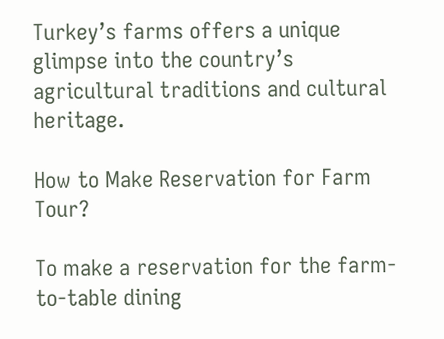Turkey’s farms offers a unique glimpse into the country’s agricultural traditions and cultural heritage.

How to Make Reservation for Farm Tour?

To make a reservation for the farm-to-table dining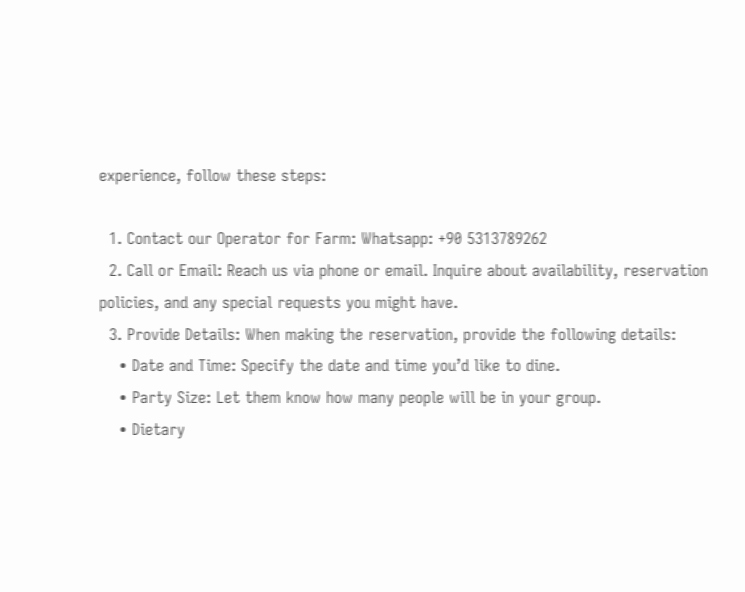experience, follow these steps:

  1. Contact our Operator for Farm: Whatsapp: +90 5313789262
  2. Call or Email: Reach us via phone or email. Inquire about availability, reservation policies, and any special requests you might have.
  3. Provide Details: When making the reservation, provide the following details:
    • Date and Time: Specify the date and time you’d like to dine.
    • Party Size: Let them know how many people will be in your group.
    • Dietary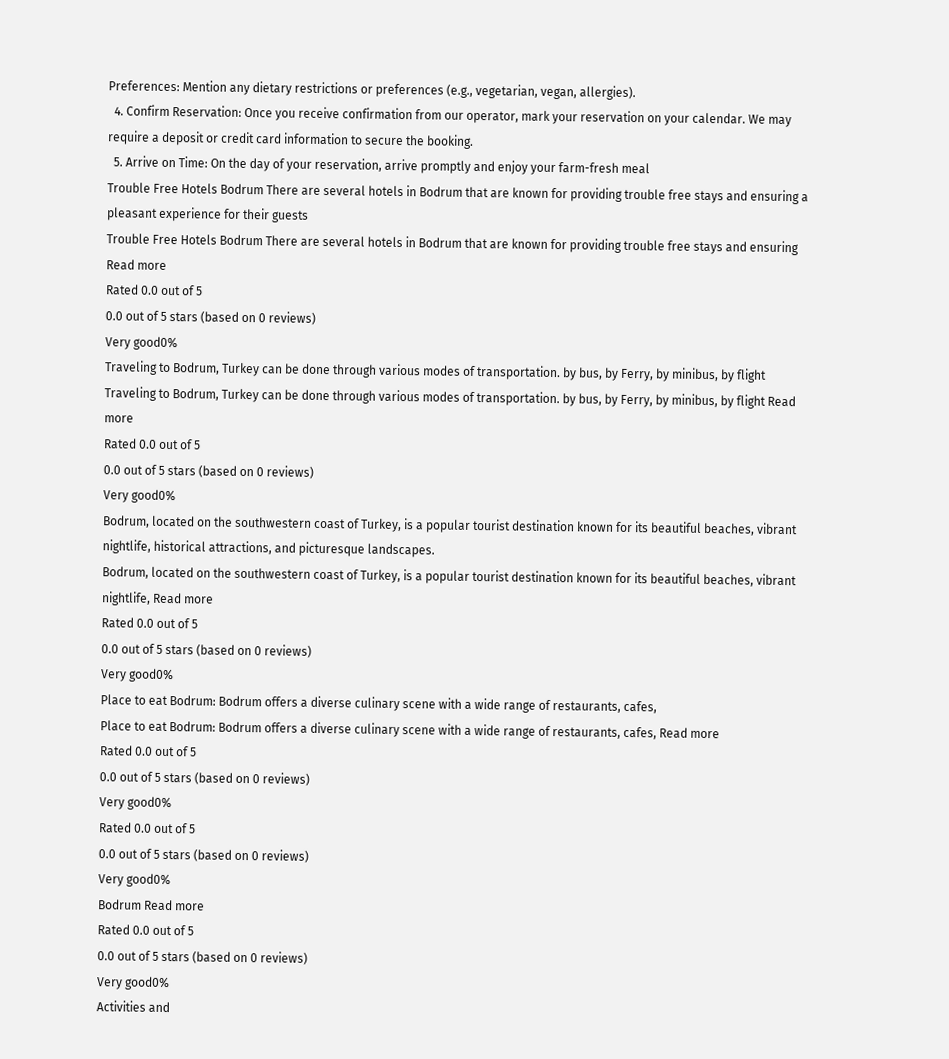Preferences: Mention any dietary restrictions or preferences (e.g., vegetarian, vegan, allergies).
  4. Confirm Reservation: Once you receive confirmation from our operator, mark your reservation on your calendar. We may require a deposit or credit card information to secure the booking.
  5. Arrive on Time: On the day of your reservation, arrive promptly and enjoy your farm-fresh meal
Trouble Free Hotels Bodrum There are several hotels in Bodrum that are known for providing trouble free stays and ensuring a pleasant experience for their guests
Trouble Free Hotels Bodrum There are several hotels in Bodrum that are known for providing trouble free stays and ensuring Read more
Rated 0.0 out of 5
0.0 out of 5 stars (based on 0 reviews)
Very good0%
Traveling to Bodrum, Turkey can be done through various modes of transportation. by bus, by Ferry, by minibus, by flight
Traveling to Bodrum, Turkey can be done through various modes of transportation. by bus, by Ferry, by minibus, by flight Read more
Rated 0.0 out of 5
0.0 out of 5 stars (based on 0 reviews)
Very good0%
Bodrum, located on the southwestern coast of Turkey, is a popular tourist destination known for its beautiful beaches, vibrant nightlife, historical attractions, and picturesque landscapes.
Bodrum, located on the southwestern coast of Turkey, is a popular tourist destination known for its beautiful beaches, vibrant nightlife, Read more
Rated 0.0 out of 5
0.0 out of 5 stars (based on 0 reviews)
Very good0%
Place to eat Bodrum: Bodrum offers a diverse culinary scene with a wide range of restaurants, cafes,
Place to eat Bodrum: Bodrum offers a diverse culinary scene with a wide range of restaurants, cafes, Read more
Rated 0.0 out of 5
0.0 out of 5 stars (based on 0 reviews)
Very good0%
Rated 0.0 out of 5
0.0 out of 5 stars (based on 0 reviews)
Very good0%
Bodrum Read more
Rated 0.0 out of 5
0.0 out of 5 stars (based on 0 reviews)
Very good0%
Activities and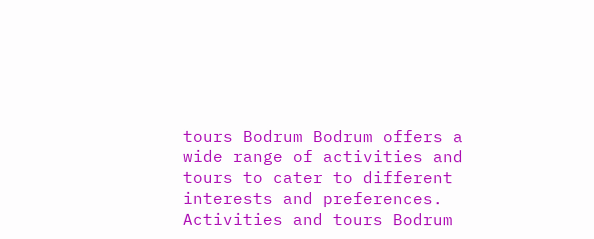tours Bodrum Bodrum offers a wide range of activities and tours to cater to different interests and preferences.
Activities and tours Bodrum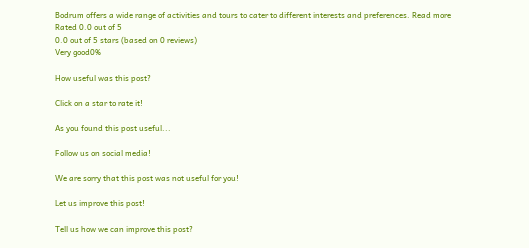Bodrum offers a wide range of activities and tours to cater to different interests and preferences. Read more
Rated 0.0 out of 5
0.0 out of 5 stars (based on 0 reviews)
Very good0%

How useful was this post?

Click on a star to rate it!

As you found this post useful...

Follow us on social media!

We are sorry that this post was not useful for you!

Let us improve this post!

Tell us how we can improve this post?